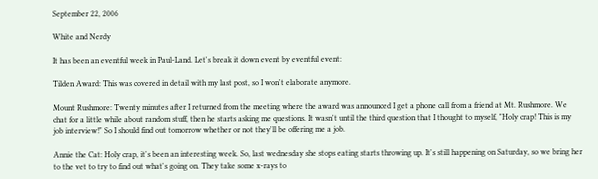September 22, 2006

White and Nerdy

It has been an eventful week in Paul-Land. Let's break it down event by eventful event:

Tilden Award: This was covered in detail with my last post, so I won't elaborate anymore.

Mount Rushmore: Twenty minutes after I returned from the meeting where the award was announced I get a phone call from a friend at Mt. Rushmore. We chat for a little while about random stuff, then he starts asking me questions. It wasn't until the third question that I thought to myself, "Holy crap! This is my job interview!" So I should find out tomorrow whether or not they'll be offering me a job.

Annie the Cat: Holy crap, it's been an interesting week. So, last wednesday she stops eating starts throwing up. It's still happening on Saturday, so we bring her to the vet to try to find out what's going on. They take some x-rays to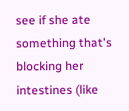see if she ate something that's blocking her intestines (like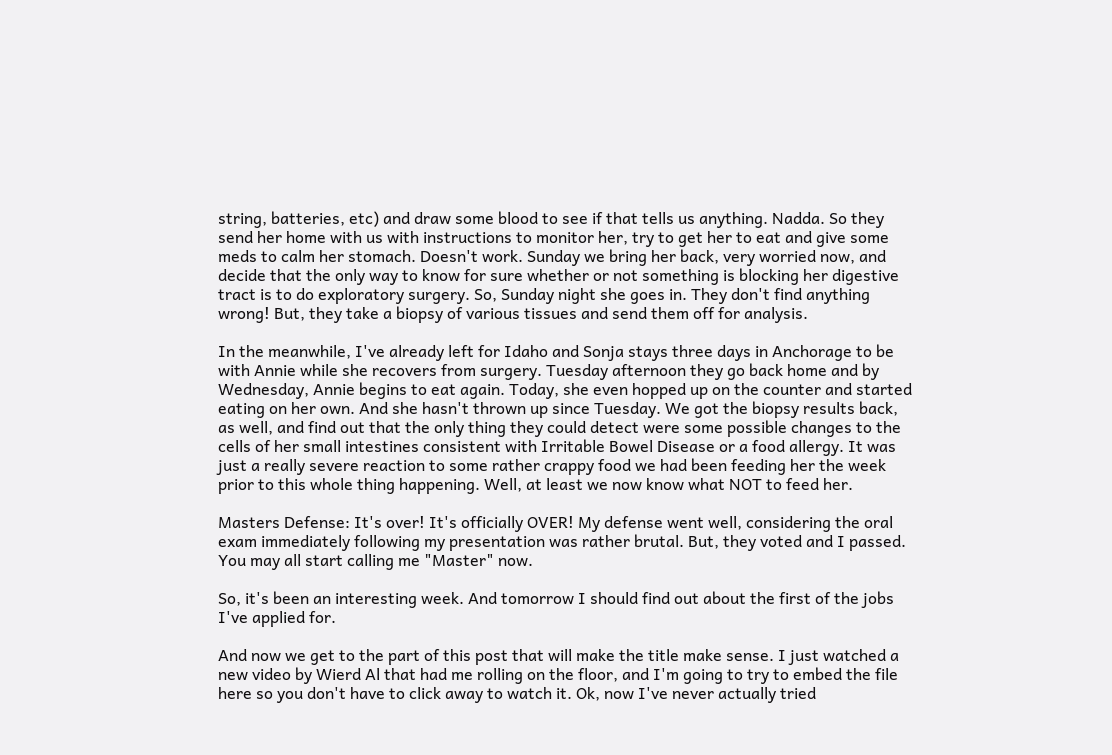string, batteries, etc) and draw some blood to see if that tells us anything. Nadda. So they send her home with us with instructions to monitor her, try to get her to eat and give some meds to calm her stomach. Doesn't work. Sunday we bring her back, very worried now, and decide that the only way to know for sure whether or not something is blocking her digestive tract is to do exploratory surgery. So, Sunday night she goes in. They don't find anything wrong! But, they take a biopsy of various tissues and send them off for analysis.

In the meanwhile, I've already left for Idaho and Sonja stays three days in Anchorage to be with Annie while she recovers from surgery. Tuesday afternoon they go back home and by Wednesday, Annie begins to eat again. Today, she even hopped up on the counter and started eating on her own. And she hasn't thrown up since Tuesday. We got the biopsy results back, as well, and find out that the only thing they could detect were some possible changes to the cells of her small intestines consistent with Irritable Bowel Disease or a food allergy. It was just a really severe reaction to some rather crappy food we had been feeding her the week prior to this whole thing happening. Well, at least we now know what NOT to feed her.

Masters Defense: It's over! It's officially OVER! My defense went well, considering the oral exam immediately following my presentation was rather brutal. But, they voted and I passed. You may all start calling me "Master" now.

So, it's been an interesting week. And tomorrow I should find out about the first of the jobs I've applied for.

And now we get to the part of this post that will make the title make sense. I just watched a new video by Wierd Al that had me rolling on the floor, and I'm going to try to embed the file here so you don't have to click away to watch it. Ok, now I've never actually tried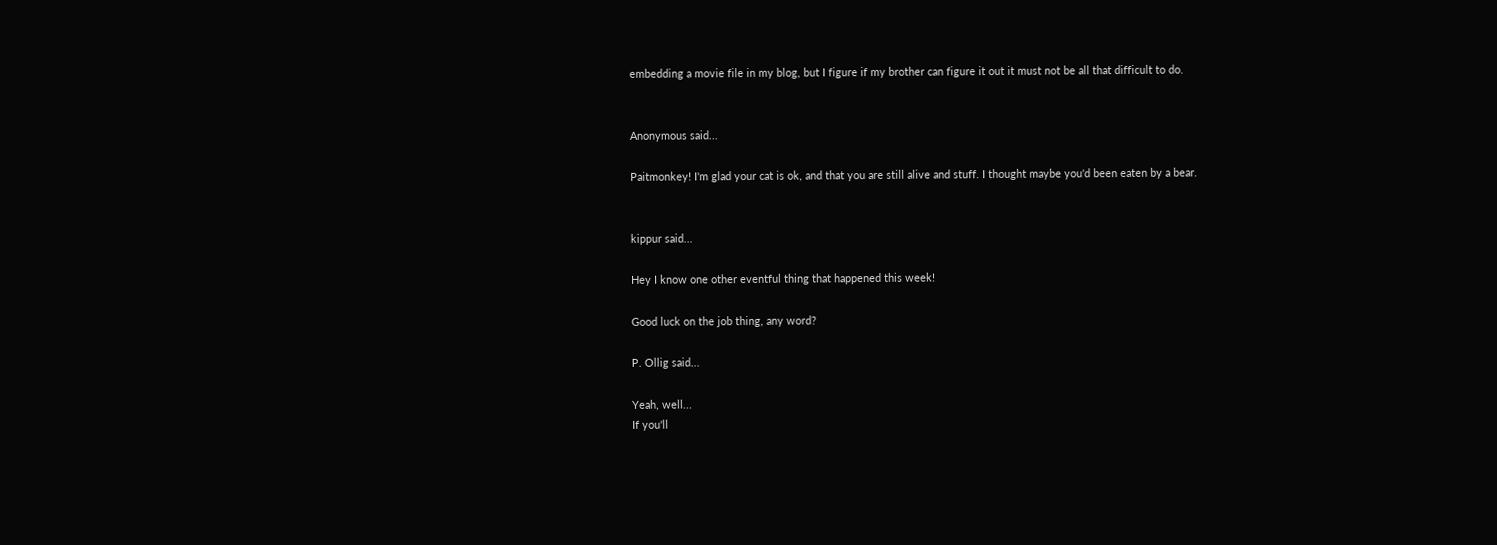embedding a movie file in my blog, but I figure if my brother can figure it out it must not be all that difficult to do.


Anonymous said...

Paitmonkey! I'm glad your cat is ok, and that you are still alive and stuff. I thought maybe you'd been eaten by a bear.


kippur said...

Hey I know one other eventful thing that happened this week!

Good luck on the job thing, any word?

P. Ollig said...

Yeah, well...
If you'll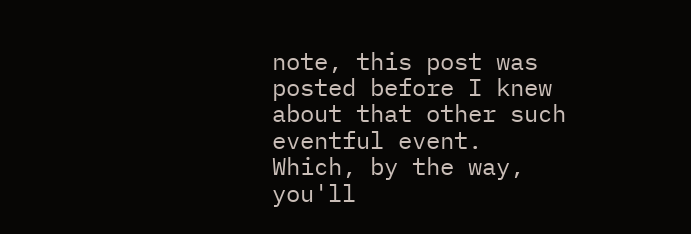note, this post was posted before I knew about that other such eventful event. Which, by the way, you'll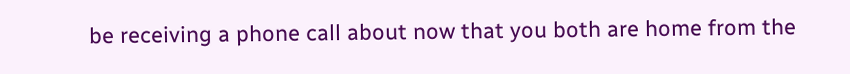be receiving a phone call about now that you both are home from the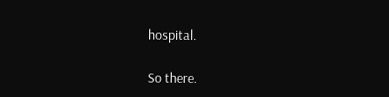hospital.

So there.